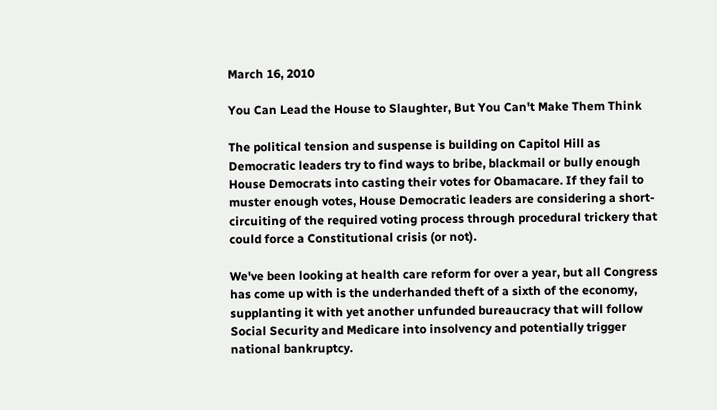March 16, 2010

You Can Lead the House to Slaughter, But You Can't Make Them Think

The political tension and suspense is building on Capitol Hill as Democratic leaders try to find ways to bribe, blackmail or bully enough House Democrats into casting their votes for Obamacare. If they fail to muster enough votes, House Democratic leaders are considering a short-circuiting of the required voting process through procedural trickery that could force a Constitutional crisis (or not).

We've been looking at health care reform for over a year, but all Congress has come up with is the underhanded theft of a sixth of the economy, supplanting it with yet another unfunded bureaucracy that will follow Social Security and Medicare into insolvency and potentially trigger national bankruptcy.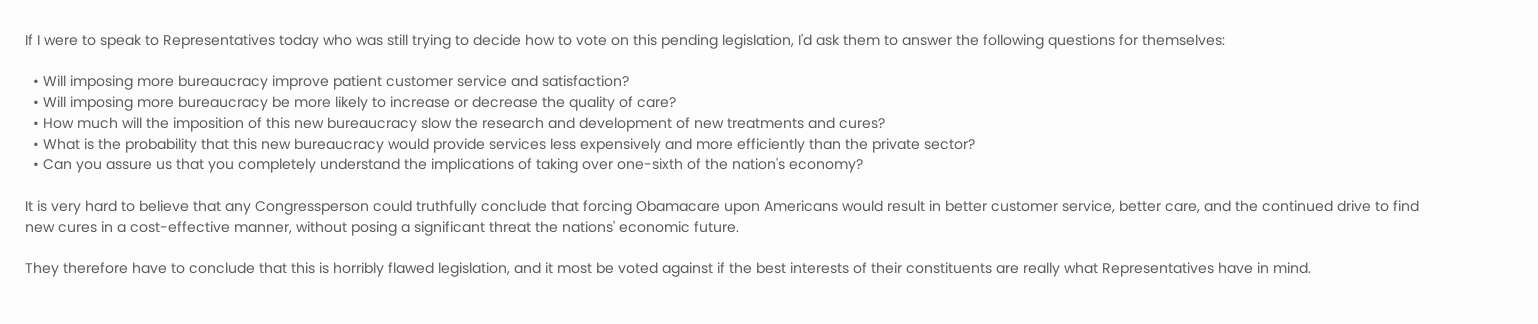If I were to speak to Representatives today who was still trying to decide how to vote on this pending legislation, I'd ask them to answer the following questions for themselves:

  • Will imposing more bureaucracy improve patient customer service and satisfaction?
  • Will imposing more bureaucracy be more likely to increase or decrease the quality of care?
  • How much will the imposition of this new bureaucracy slow the research and development of new treatments and cures?
  • What is the probability that this new bureaucracy would provide services less expensively and more efficiently than the private sector?
  • Can you assure us that you completely understand the implications of taking over one-sixth of the nation's economy?

It is very hard to believe that any Congressperson could truthfully conclude that forcing Obamacare upon Americans would result in better customer service, better care, and the continued drive to find new cures in a cost-effective manner, without posing a significant threat the nations' economic future.

They therefore have to conclude that this is horribly flawed legislation, and it most be voted against if the best interests of their constituents are really what Representatives have in mind.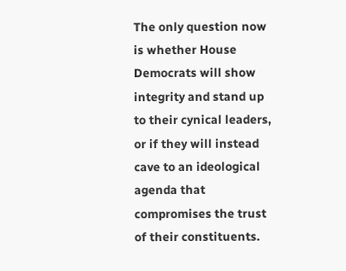The only question now is whether House Democrats will show integrity and stand up to their cynical leaders, or if they will instead cave to an ideological agenda that compromises the trust of their constituents.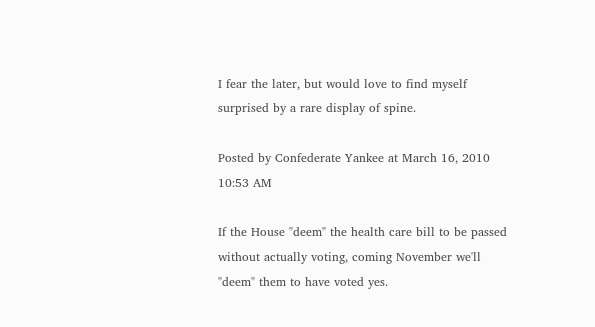I fear the later, but would love to find myself surprised by a rare display of spine.

Posted by Confederate Yankee at March 16, 2010 10:53 AM

If the House "deem" the health care bill to be passed without actually voting, coming November we'll "deem" them to have voted yes.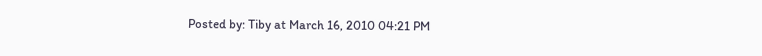Posted by: Tiby at March 16, 2010 04:21 PM